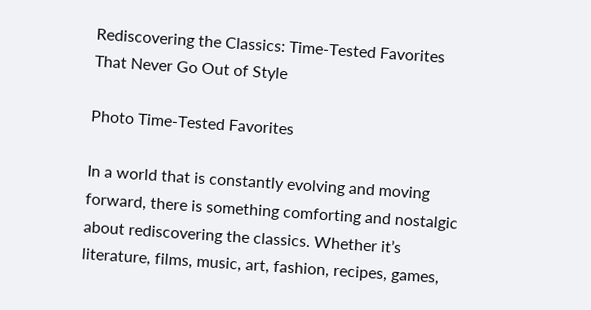Rediscovering the Classics: Time-Tested Favorites That Never Go Out of Style

Photo Time-Tested Favorites

In a world that is constantly evolving and moving forward, there is something comforting and nostalgic about rediscovering the classics. Whether it’s literature, films, music, art, fashion, recipes, games,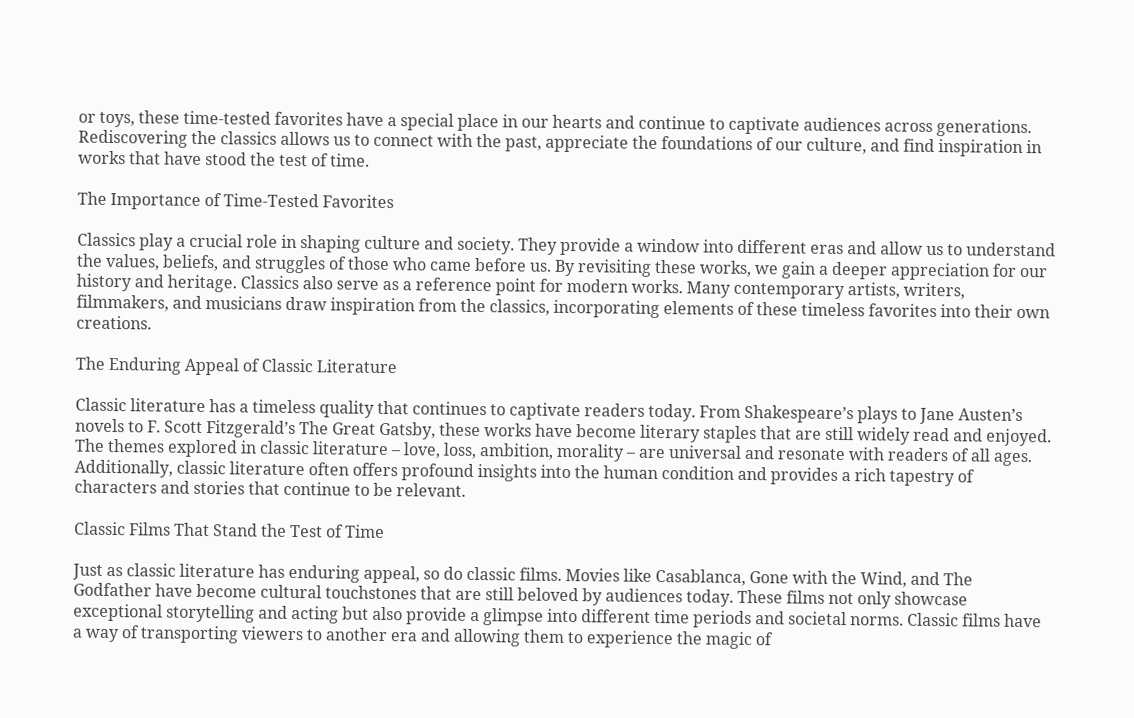or toys, these time-tested favorites have a special place in our hearts and continue to captivate audiences across generations. Rediscovering the classics allows us to connect with the past, appreciate the foundations of our culture, and find inspiration in works that have stood the test of time.

The Importance of Time-Tested Favorites

Classics play a crucial role in shaping culture and society. They provide a window into different eras and allow us to understand the values, beliefs, and struggles of those who came before us. By revisiting these works, we gain a deeper appreciation for our history and heritage. Classics also serve as a reference point for modern works. Many contemporary artists, writers, filmmakers, and musicians draw inspiration from the classics, incorporating elements of these timeless favorites into their own creations.

The Enduring Appeal of Classic Literature

Classic literature has a timeless quality that continues to captivate readers today. From Shakespeare’s plays to Jane Austen’s novels to F. Scott Fitzgerald’s The Great Gatsby, these works have become literary staples that are still widely read and enjoyed. The themes explored in classic literature – love, loss, ambition, morality – are universal and resonate with readers of all ages. Additionally, classic literature often offers profound insights into the human condition and provides a rich tapestry of characters and stories that continue to be relevant.

Classic Films That Stand the Test of Time

Just as classic literature has enduring appeal, so do classic films. Movies like Casablanca, Gone with the Wind, and The Godfather have become cultural touchstones that are still beloved by audiences today. These films not only showcase exceptional storytelling and acting but also provide a glimpse into different time periods and societal norms. Classic films have a way of transporting viewers to another era and allowing them to experience the magic of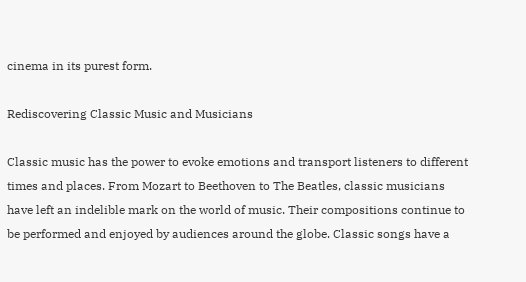cinema in its purest form.

Rediscovering Classic Music and Musicians

Classic music has the power to evoke emotions and transport listeners to different times and places. From Mozart to Beethoven to The Beatles, classic musicians have left an indelible mark on the world of music. Their compositions continue to be performed and enjoyed by audiences around the globe. Classic songs have a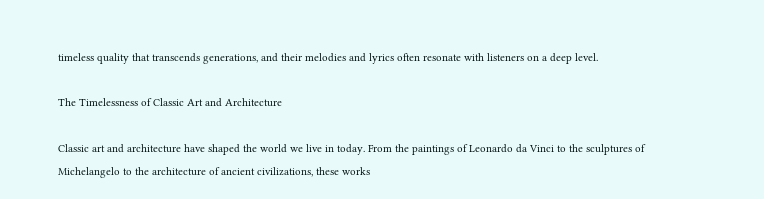timeless quality that transcends generations, and their melodies and lyrics often resonate with listeners on a deep level.

The Timelessness of Classic Art and Architecture

Classic art and architecture have shaped the world we live in today. From the paintings of Leonardo da Vinci to the sculptures of Michelangelo to the architecture of ancient civilizations, these works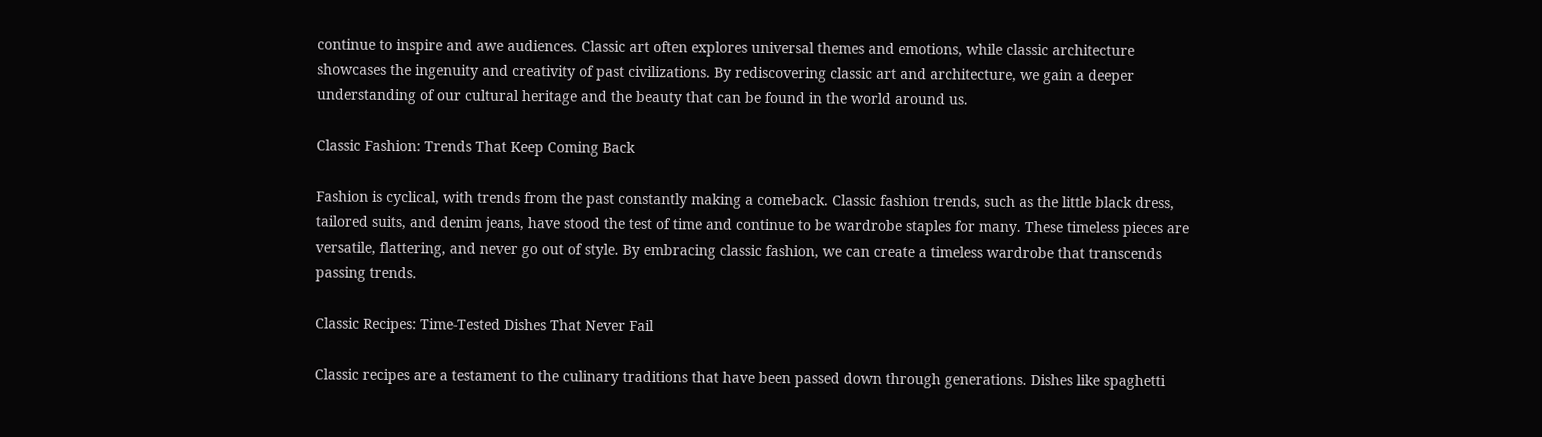continue to inspire and awe audiences. Classic art often explores universal themes and emotions, while classic architecture showcases the ingenuity and creativity of past civilizations. By rediscovering classic art and architecture, we gain a deeper understanding of our cultural heritage and the beauty that can be found in the world around us.

Classic Fashion: Trends That Keep Coming Back

Fashion is cyclical, with trends from the past constantly making a comeback. Classic fashion trends, such as the little black dress, tailored suits, and denim jeans, have stood the test of time and continue to be wardrobe staples for many. These timeless pieces are versatile, flattering, and never go out of style. By embracing classic fashion, we can create a timeless wardrobe that transcends passing trends.

Classic Recipes: Time-Tested Dishes That Never Fail

Classic recipes are a testament to the culinary traditions that have been passed down through generations. Dishes like spaghetti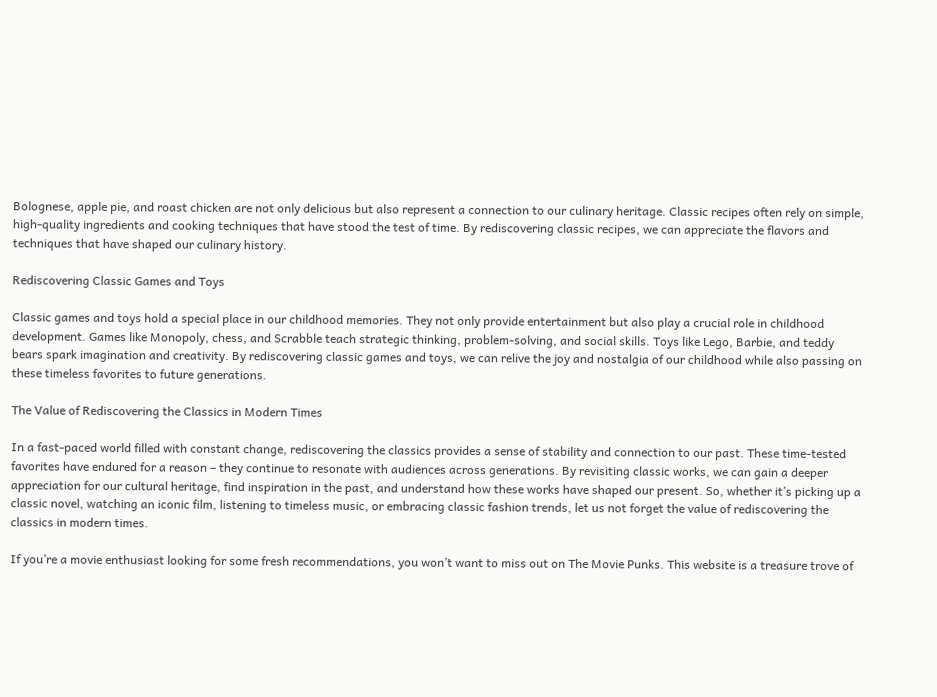Bolognese, apple pie, and roast chicken are not only delicious but also represent a connection to our culinary heritage. Classic recipes often rely on simple, high-quality ingredients and cooking techniques that have stood the test of time. By rediscovering classic recipes, we can appreciate the flavors and techniques that have shaped our culinary history.

Rediscovering Classic Games and Toys

Classic games and toys hold a special place in our childhood memories. They not only provide entertainment but also play a crucial role in childhood development. Games like Monopoly, chess, and Scrabble teach strategic thinking, problem-solving, and social skills. Toys like Lego, Barbie, and teddy bears spark imagination and creativity. By rediscovering classic games and toys, we can relive the joy and nostalgia of our childhood while also passing on these timeless favorites to future generations.

The Value of Rediscovering the Classics in Modern Times

In a fast-paced world filled with constant change, rediscovering the classics provides a sense of stability and connection to our past. These time-tested favorites have endured for a reason – they continue to resonate with audiences across generations. By revisiting classic works, we can gain a deeper appreciation for our cultural heritage, find inspiration in the past, and understand how these works have shaped our present. So, whether it’s picking up a classic novel, watching an iconic film, listening to timeless music, or embracing classic fashion trends, let us not forget the value of rediscovering the classics in modern times.

If you’re a movie enthusiast looking for some fresh recommendations, you won’t want to miss out on The Movie Punks. This website is a treasure trove of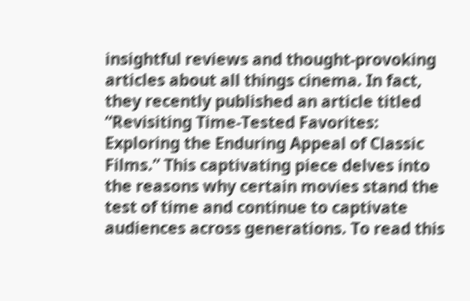insightful reviews and thought-provoking articles about all things cinema. In fact, they recently published an article titled “Revisiting Time-Tested Favorites: Exploring the Enduring Appeal of Classic Films.” This captivating piece delves into the reasons why certain movies stand the test of time and continue to captivate audiences across generations. To read this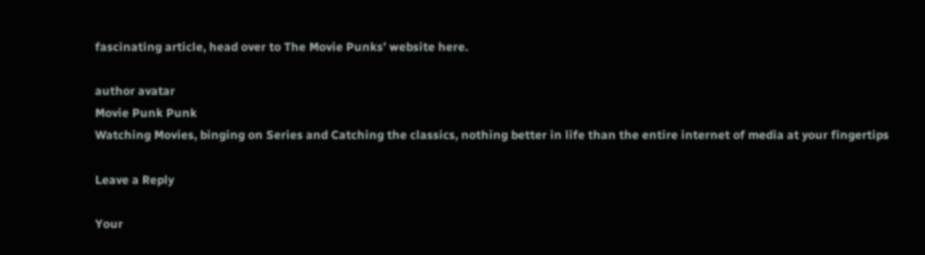fascinating article, head over to The Movie Punks’ website here.

author avatar
Movie Punk Punk
Watching Movies, binging on Series and Catching the classics, nothing better in life than the entire internet of media at your fingertips

Leave a Reply

Your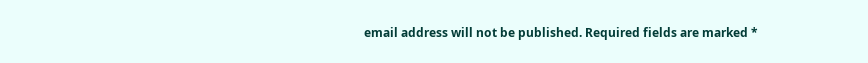email address will not be published. Required fields are marked *